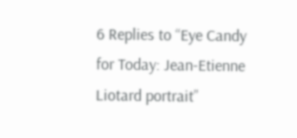6 Replies to “Eye Candy for Today: Jean-Etienne Liotard portrait”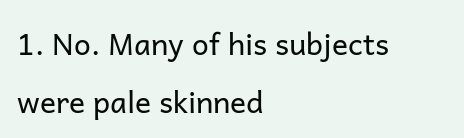1. No. Many of his subjects were pale skinned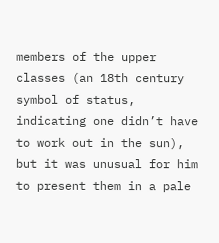members of the upper classes (an 18th century symbol of status, indicating one didn’t have to work out in the sun), but it was unusual for him to present them in a pale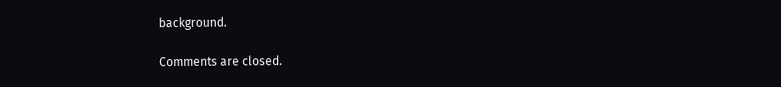background.

Comments are closed.